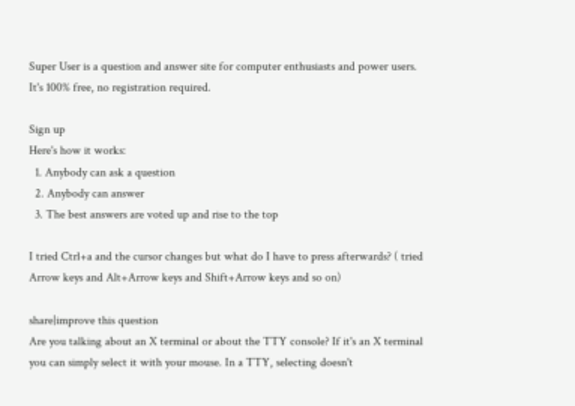Super User is a question and answer site for computer enthusiasts and power users. It's 100% free, no registration required.

Sign up
Here's how it works:
  1. Anybody can ask a question
  2. Anybody can answer
  3. The best answers are voted up and rise to the top

I tried Ctrl+a and the cursor changes but what do I have to press afterwards? ( tried Arrow keys and Alt+Arrow keys and Shift+Arrow keys and so on)

share|improve this question
Are you talking about an X terminal or about the TTY console? If it's an X terminal you can simply select it with your mouse. In a TTY, selecting doesn't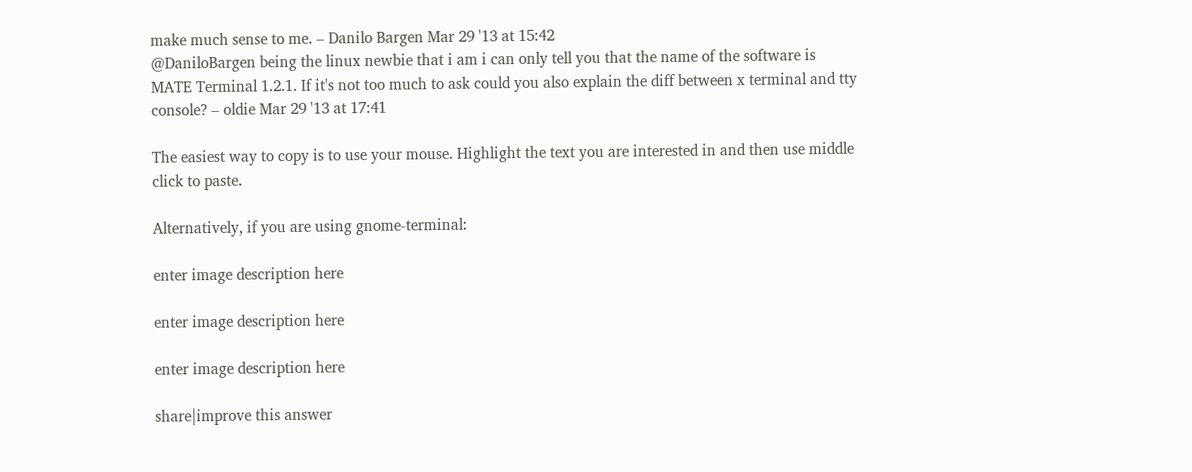make much sense to me. – Danilo Bargen Mar 29 '13 at 15:42
@DaniloBargen being the linux newbie that i am i can only tell you that the name of the software is MATE Terminal 1.2.1. If it's not too much to ask could you also explain the diff between x terminal and tty console? – oldie Mar 29 '13 at 17:41

The easiest way to copy is to use your mouse. Highlight the text you are interested in and then use middle click to paste.

Alternatively, if you are using gnome-terminal:

enter image description here

enter image description here

enter image description here

share|improve this answer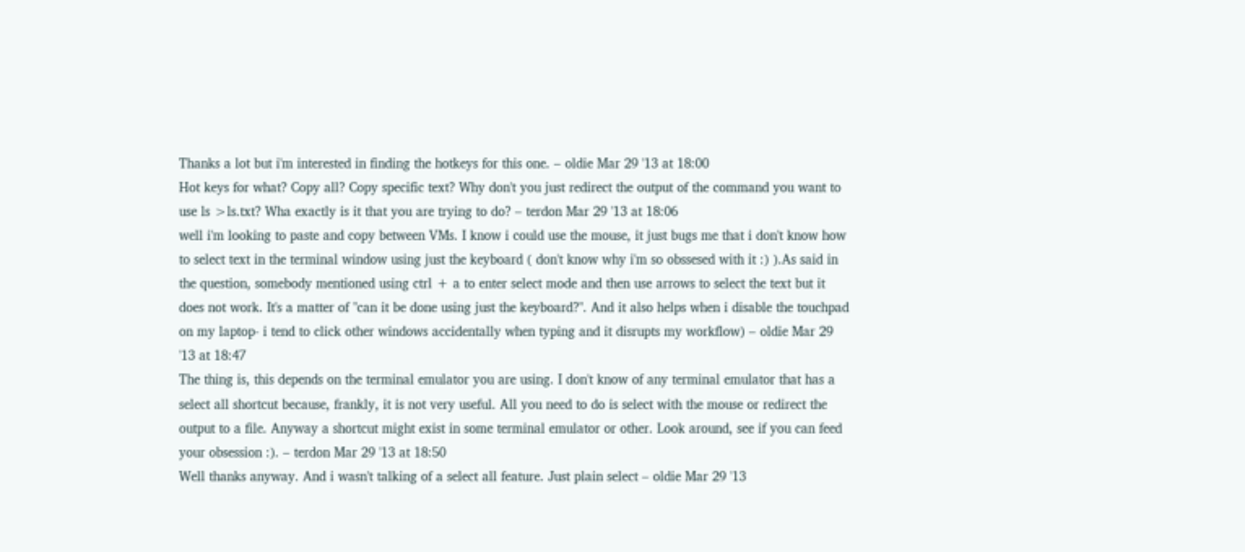Thanks a lot but i'm interested in finding the hotkeys for this one. – oldie Mar 29 '13 at 18:00
Hot keys for what? Copy all? Copy specific text? Why don't you just redirect the output of the command you want to use ls >ls.txt? Wha exactly is it that you are trying to do? – terdon Mar 29 '13 at 18:06
well i'm looking to paste and copy between VMs. I know i could use the mouse, it just bugs me that i don't know how to select text in the terminal window using just the keyboard ( don't know why i'm so obssesed with it :) ).As said in the question, somebody mentioned using ctrl + a to enter select mode and then use arrows to select the text but it does not work. It's a matter of "can it be done using just the keyboard?". And it also helps when i disable the touchpad on my laptop- i tend to click other windows accidentally when typing and it disrupts my workflow) – oldie Mar 29 '13 at 18:47
The thing is, this depends on the terminal emulator you are using. I don't know of any terminal emulator that has a select all shortcut because, frankly, it is not very useful. All you need to do is select with the mouse or redirect the output to a file. Anyway a shortcut might exist in some terminal emulator or other. Look around, see if you can feed your obsession :). – terdon Mar 29 '13 at 18:50
Well thanks anyway. And i wasn't talking of a select all feature. Just plain select – oldie Mar 29 '13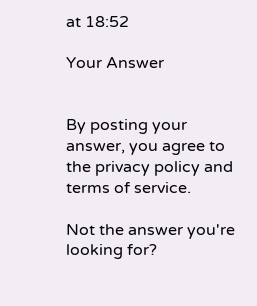at 18:52

Your Answer


By posting your answer, you agree to the privacy policy and terms of service.

Not the answer you're looking for?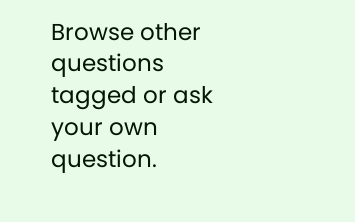Browse other questions tagged or ask your own question.